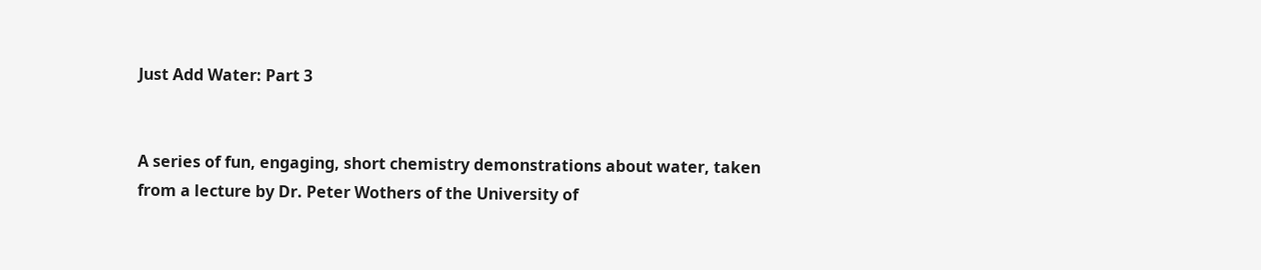Just Add Water: Part 3


A series of fun, engaging, short chemistry demonstrations about water, taken from a lecture by Dr. Peter Wothers of the University of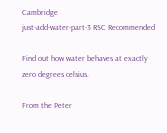Cambridge
just-add-water-part-3 RSC Recommended

Find out how water behaves at exactly zero degrees celsius.

From the Peter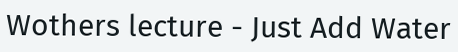Wothers lecture - Just Add Water